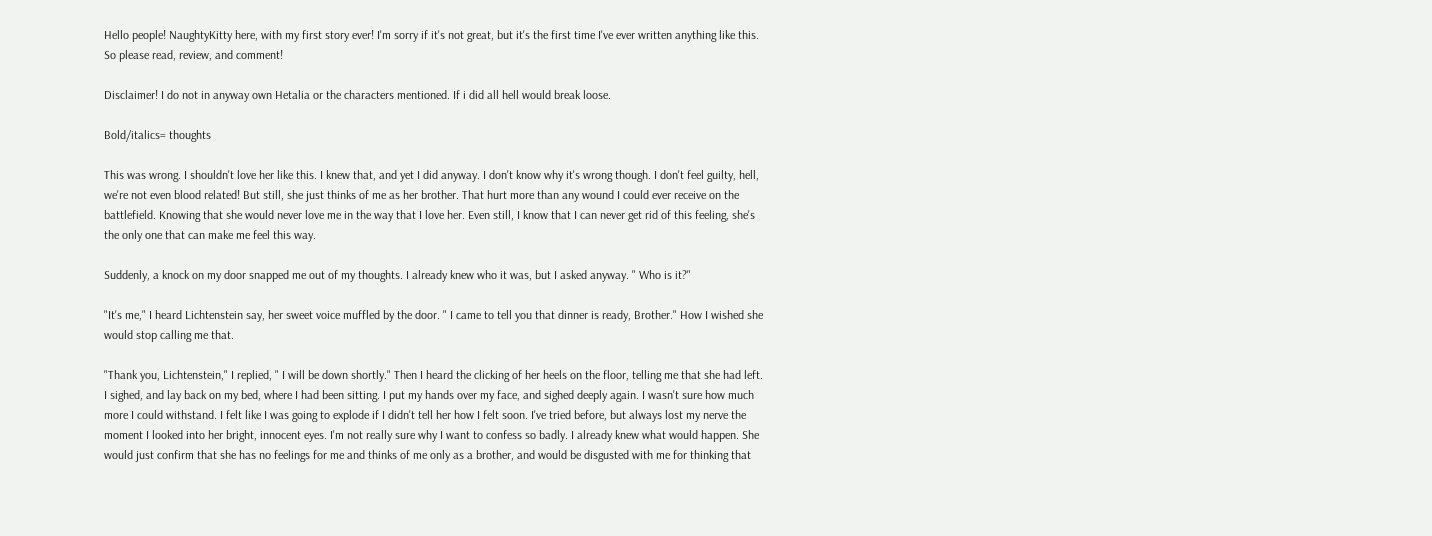Hello people! NaughtyKitty here, with my first story ever! I'm sorry if it's not great, but it's the first time I've ever written anything like this. So please read, review, and comment!

Disclaimer! I do not in anyway own Hetalia or the characters mentioned. If i did all hell would break loose.

Bold/italics= thoughts

This was wrong. I shouldn't love her like this. I knew that, and yet I did anyway. I don't know why it's wrong though. I don't feel guilty, hell, we're not even blood related! But still, she just thinks of me as her brother. That hurt more than any wound I could ever receive on the battlefield. Knowing that she would never love me in the way that I love her. Even still, I know that I can never get rid of this feeling, she's the only one that can make me feel this way.

Suddenly, a knock on my door snapped me out of my thoughts. I already knew who it was, but I asked anyway. " Who is it?"

"It's me," I heard Lichtenstein say, her sweet voice muffled by the door. " I came to tell you that dinner is ready, Brother." How I wished she would stop calling me that.

"Thank you, Lichtenstein," I replied, " I will be down shortly." Then I heard the clicking of her heels on the floor, telling me that she had left. I sighed, and lay back on my bed, where I had been sitting. I put my hands over my face, and sighed deeply again. I wasn't sure how much more I could withstand. I felt like I was going to explode if I didn't tell her how I felt soon. I've tried before, but always lost my nerve the moment I looked into her bright, innocent eyes. I'm not really sure why I want to confess so badly. I already knew what would happen. She would just confirm that she has no feelings for me and thinks of me only as a brother, and would be disgusted with me for thinking that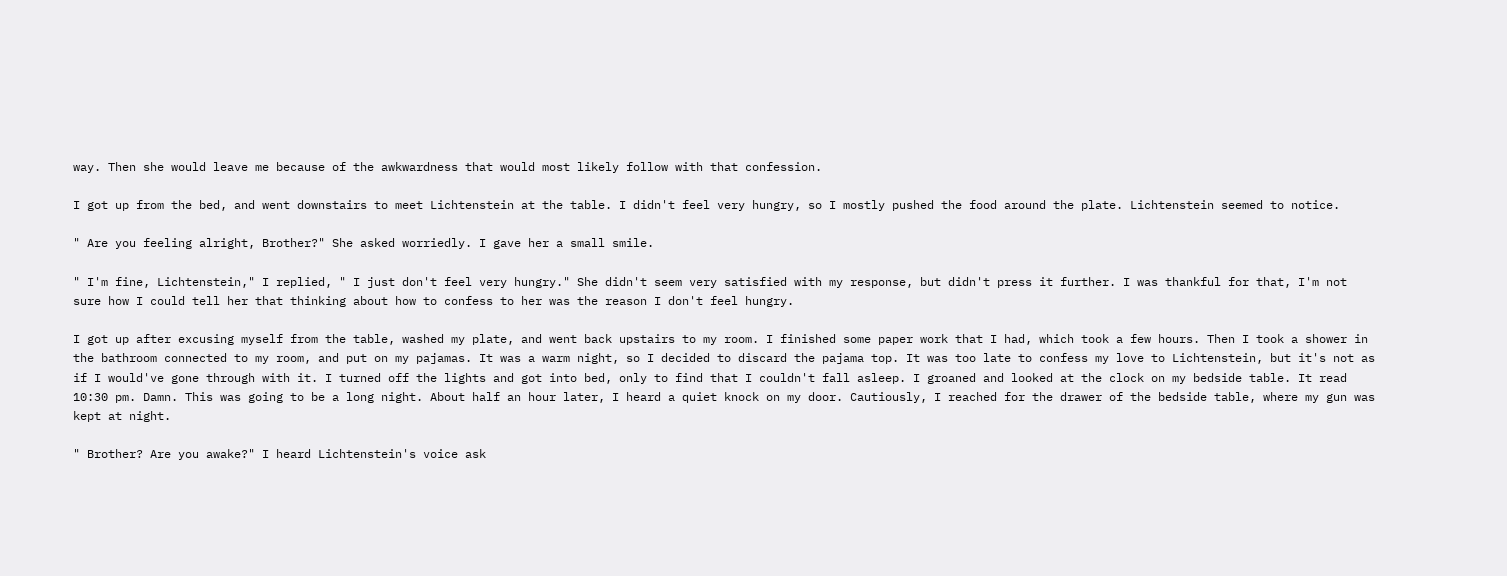way. Then she would leave me because of the awkwardness that would most likely follow with that confession.

I got up from the bed, and went downstairs to meet Lichtenstein at the table. I didn't feel very hungry, so I mostly pushed the food around the plate. Lichtenstein seemed to notice.

" Are you feeling alright, Brother?" She asked worriedly. I gave her a small smile.

" I'm fine, Lichtenstein," I replied, " I just don't feel very hungry." She didn't seem very satisfied with my response, but didn't press it further. I was thankful for that, I'm not sure how I could tell her that thinking about how to confess to her was the reason I don't feel hungry.

I got up after excusing myself from the table, washed my plate, and went back upstairs to my room. I finished some paper work that I had, which took a few hours. Then I took a shower in the bathroom connected to my room, and put on my pajamas. It was a warm night, so I decided to discard the pajama top. It was too late to confess my love to Lichtenstein, but it's not as if I would've gone through with it. I turned off the lights and got into bed, only to find that I couldn't fall asleep. I groaned and looked at the clock on my bedside table. It read 10:30 pm. Damn. This was going to be a long night. About half an hour later, I heard a quiet knock on my door. Cautiously, I reached for the drawer of the bedside table, where my gun was kept at night.

" Brother? Are you awake?" I heard Lichtenstein's voice ask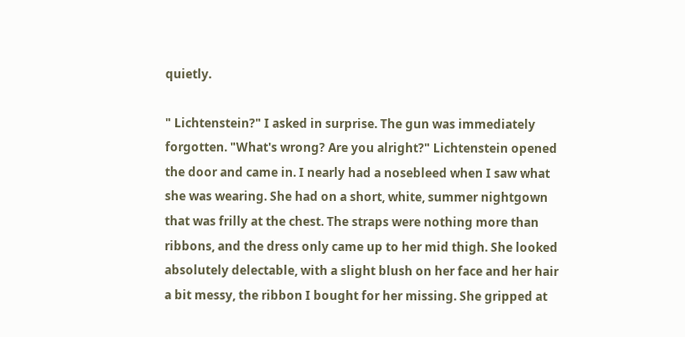quietly.

" Lichtenstein?" I asked in surprise. The gun was immediately forgotten. "What's wrong? Are you alright?" Lichtenstein opened the door and came in. I nearly had a nosebleed when I saw what she was wearing. She had on a short, white, summer nightgown that was frilly at the chest. The straps were nothing more than ribbons, and the dress only came up to her mid thigh. She looked absolutely delectable, with a slight blush on her face and her hair a bit messy, the ribbon I bought for her missing. She gripped at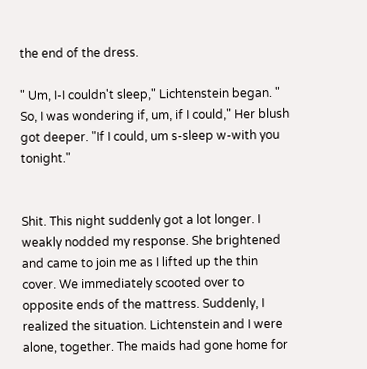the end of the dress.

" Um, I-I couldn't sleep," Lichtenstein began. " So, I was wondering if, um, if I could," Her blush got deeper. "If I could, um s-sleep w-with you tonight."


Shit. This night suddenly got a lot longer. I weakly nodded my response. She brightened and came to join me as I lifted up the thin cover. We immediately scooted over to opposite ends of the mattress. Suddenly, I realized the situation. Lichtenstein and I were alone, together. The maids had gone home for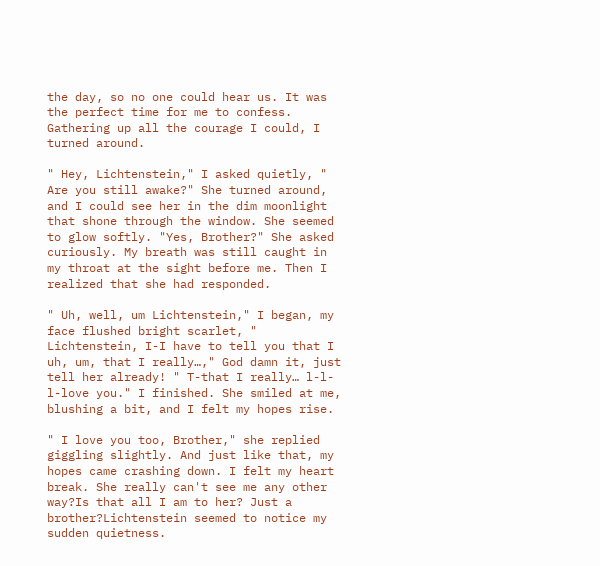the day, so no one could hear us. It was the perfect time for me to confess. Gathering up all the courage I could, I turned around.

" Hey, Lichtenstein," I asked quietly, " Are you still awake?" She turned around, and I could see her in the dim moonlight that shone through the window. She seemed to glow softly. "Yes, Brother?" She asked curiously. My breath was still caught in my throat at the sight before me. Then I realized that she had responded.

" Uh, well, um Lichtenstein," I began, my face flushed bright scarlet, " Lichtenstein, I-I have to tell you that I uh, um, that I really…," God damn it, just tell her already! " T-that I really… l-l-l-love you." I finished. She smiled at me, blushing a bit, and I felt my hopes rise.

" I love you too, Brother," she replied giggling slightly. And just like that, my hopes came crashing down. I felt my heart break. She really can't see me any other way?Is that all I am to her? Just a brother?Lichtenstein seemed to notice my sudden quietness.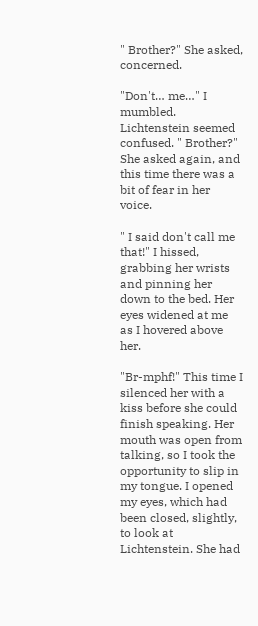" Brother?" She asked, concerned.

"Don't… me…" I mumbled. Lichtenstein seemed confused. " Brother?" She asked again, and this time there was a bit of fear in her voice.

" I said don't call me that!" I hissed, grabbing her wrists and pinning her down to the bed. Her eyes widened at me as I hovered above her.

"Br-mphf!" This time I silenced her with a kiss before she could finish speaking. Her mouth was open from talking, so I took the opportunity to slip in my tongue. I opened my eyes, which had been closed, slightly, to look at Lichtenstein. She had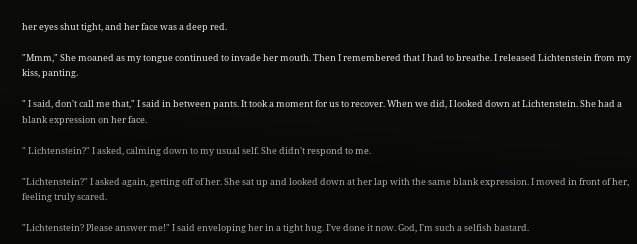her eyes shut tight, and her face was a deep red.

"Mmm," She moaned as my tongue continued to invade her mouth. Then I remembered that I had to breathe. I released Lichtenstein from my kiss, panting.

" I said, don't call me that," I said in between pants. It took a moment for us to recover. When we did, I looked down at Lichtenstein. She had a blank expression on her face.

" Lichtenstein?" I asked, calming down to my usual self. She didn't respond to me.

"Lichtenstein?" I asked again, getting off of her. She sat up and looked down at her lap with the same blank expression. I moved in front of her, feeling truly scared.

"Lichtenstein? Please answer me!" I said enveloping her in a tight hug. I've done it now. God, I'm such a selfish bastard.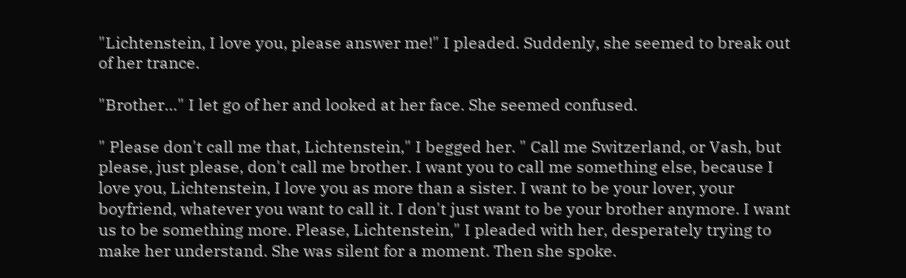"Lichtenstein, I love you, please answer me!" I pleaded. Suddenly, she seemed to break out of her trance.

"Brother…" I let go of her and looked at her face. She seemed confused.

" Please don't call me that, Lichtenstein," I begged her. " Call me Switzerland, or Vash, but please, just please, don't call me brother. I want you to call me something else, because I love you, Lichtenstein, I love you as more than a sister. I want to be your lover, your boyfriend, whatever you want to call it. I don't just want to be your brother anymore. I want us to be something more. Please, Lichtenstein," I pleaded with her, desperately trying to make her understand. She was silent for a moment. Then she spoke.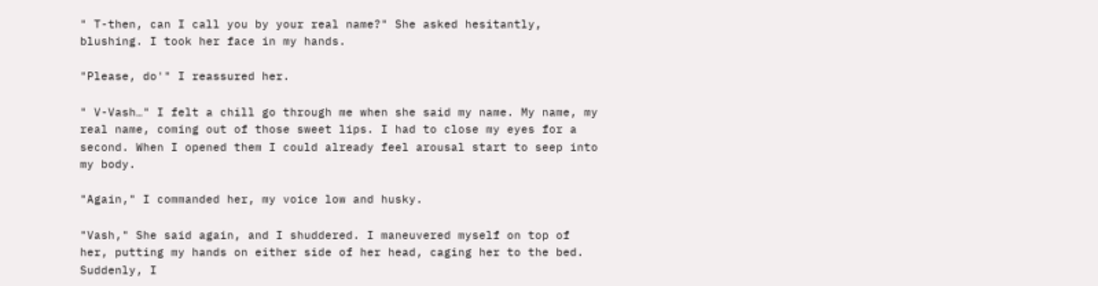" T-then, can I call you by your real name?" She asked hesitantly, blushing. I took her face in my hands.

"Please, do'" I reassured her.

" V-Vash…" I felt a chill go through me when she said my name. My name, my real name, coming out of those sweet lips. I had to close my eyes for a second. When I opened them I could already feel arousal start to seep into my body.

"Again," I commanded her, my voice low and husky.

"Vash," She said again, and I shuddered. I maneuvered myself on top of her, putting my hands on either side of her head, caging her to the bed. Suddenly, I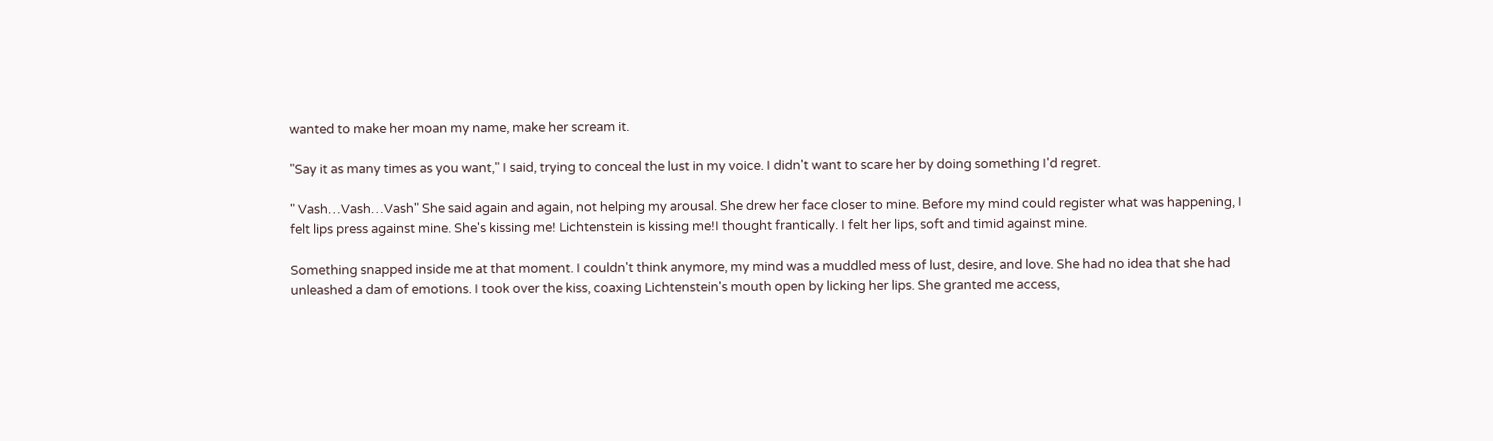wanted to make her moan my name, make her scream it.

"Say it as many times as you want," I said, trying to conceal the lust in my voice. I didn't want to scare her by doing something I'd regret.

" Vash…Vash…Vash" She said again and again, not helping my arousal. She drew her face closer to mine. Before my mind could register what was happening, I felt lips press against mine. She's kissing me! Lichtenstein is kissing me!I thought frantically. I felt her lips, soft and timid against mine.

Something snapped inside me at that moment. I couldn't think anymore, my mind was a muddled mess of lust, desire, and love. She had no idea that she had unleashed a dam of emotions. I took over the kiss, coaxing Lichtenstein's mouth open by licking her lips. She granted me access,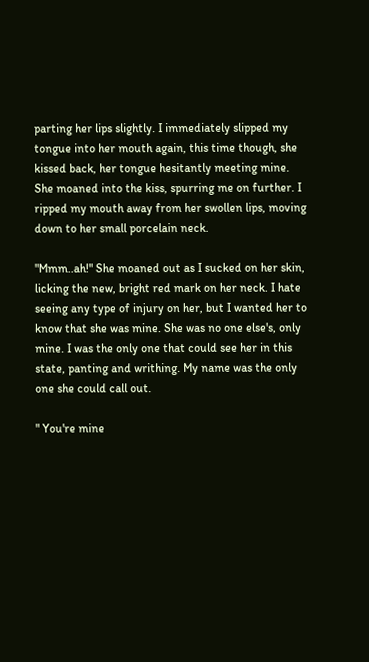parting her lips slightly. I immediately slipped my tongue into her mouth again, this time though, she kissed back, her tongue hesitantly meeting mine. She moaned into the kiss, spurring me on further. I ripped my mouth away from her swollen lips, moving down to her small porcelain neck.

"Mmm..ah!" She moaned out as I sucked on her skin, licking the new, bright red mark on her neck. I hate seeing any type of injury on her, but I wanted her to know that she was mine. She was no one else's, only mine. I was the only one that could see her in this state, panting and writhing. My name was the only one she could call out.

" You're mine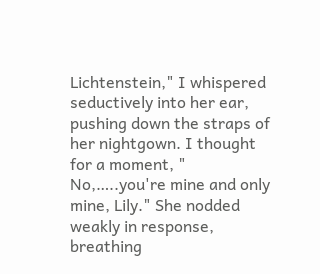Lichtenstein," I whispered seductively into her ear, pushing down the straps of her nightgown. I thought for a moment, " No,…..you're mine and only mine, Lily." She nodded weakly in response, breathing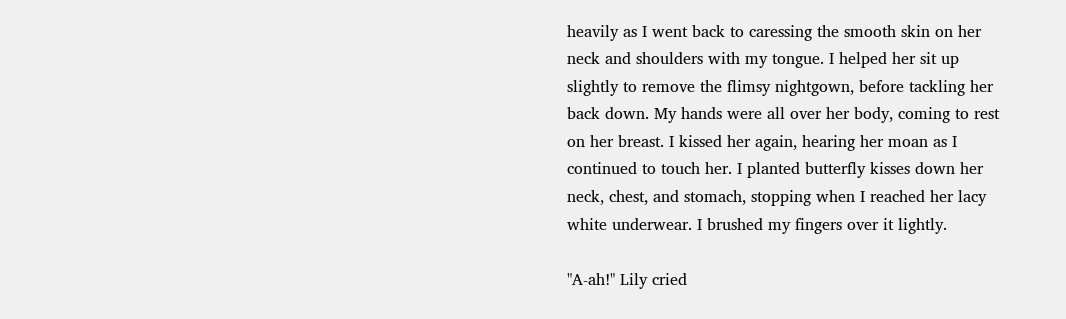heavily as I went back to caressing the smooth skin on her neck and shoulders with my tongue. I helped her sit up slightly to remove the flimsy nightgown, before tackling her back down. My hands were all over her body, coming to rest on her breast. I kissed her again, hearing her moan as I continued to touch her. I planted butterfly kisses down her neck, chest, and stomach, stopping when I reached her lacy white underwear. I brushed my fingers over it lightly.

"A-ah!" Lily cried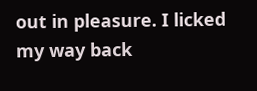out in pleasure. I licked my way back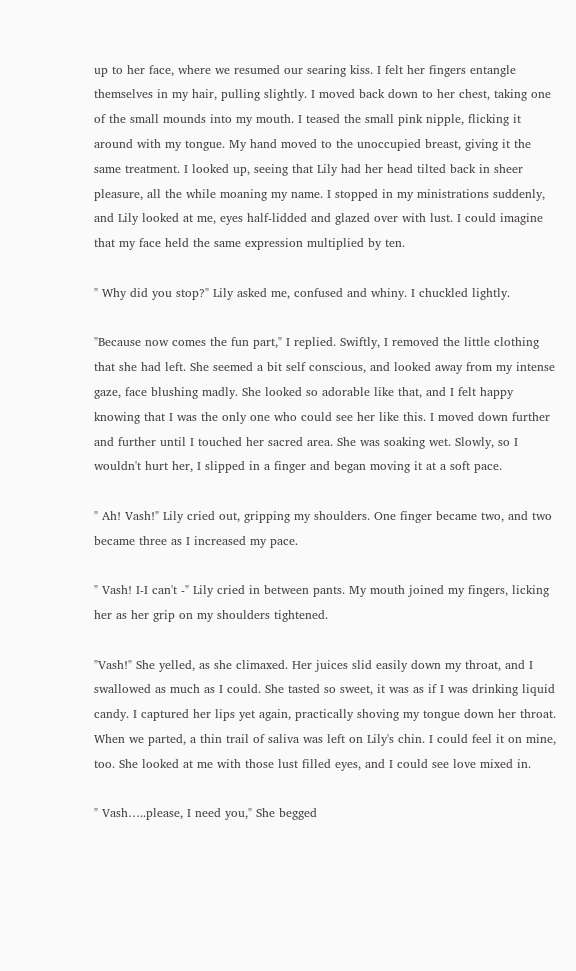up to her face, where we resumed our searing kiss. I felt her fingers entangle themselves in my hair, pulling slightly. I moved back down to her chest, taking one of the small mounds into my mouth. I teased the small pink nipple, flicking it around with my tongue. My hand moved to the unoccupied breast, giving it the same treatment. I looked up, seeing that Lily had her head tilted back in sheer pleasure, all the while moaning my name. I stopped in my ministrations suddenly, and Lily looked at me, eyes half-lidded and glazed over with lust. I could imagine that my face held the same expression multiplied by ten.

" Why did you stop?" Lily asked me, confused and whiny. I chuckled lightly.

"Because now comes the fun part," I replied. Swiftly, I removed the little clothing that she had left. She seemed a bit self conscious, and looked away from my intense gaze, face blushing madly. She looked so adorable like that, and I felt happy knowing that I was the only one who could see her like this. I moved down further and further until I touched her sacred area. She was soaking wet. Slowly, so I wouldn't hurt her, I slipped in a finger and began moving it at a soft pace.

" Ah! Vash!" Lily cried out, gripping my shoulders. One finger became two, and two became three as I increased my pace.

" Vash! I-I can't -" Lily cried in between pants. My mouth joined my fingers, licking her as her grip on my shoulders tightened.

"Vash!" She yelled, as she climaxed. Her juices slid easily down my throat, and I swallowed as much as I could. She tasted so sweet, it was as if I was drinking liquid candy. I captured her lips yet again, practically shoving my tongue down her throat. When we parted, a thin trail of saliva was left on Lily's chin. I could feel it on mine, too. She looked at me with those lust filled eyes, and I could see love mixed in.

" Vash…..please, I need you," She begged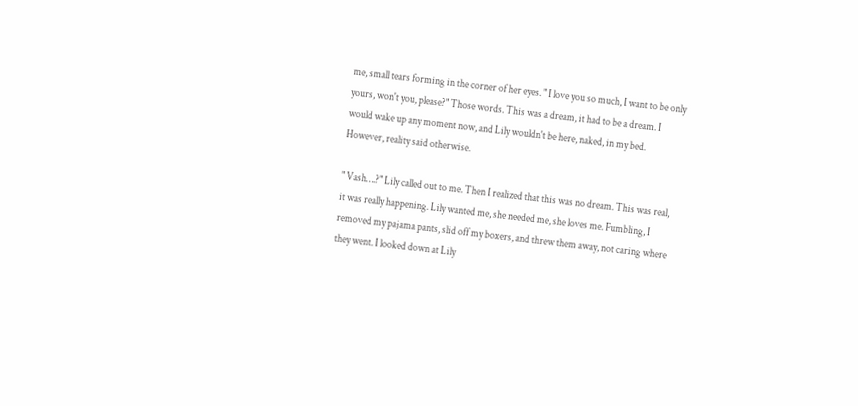me, small tears forming in the corner of her eyes. " I love you so much, I want to be only yours, won't you, please?" Those words. This was a dream, it had to be a dream. I would wake up any moment now, and Lily wouldn't be here, naked, in my bed. However, reality said otherwise.

" Vash….?" Lily called out to me. Then I realized that this was no dream. This was real, it was really happening. Lily wanted me, she needed me, she loves me. Fumbling, I removed my pajama pants, slid off my boxers, and threw them away, not caring where they went. I looked down at Lily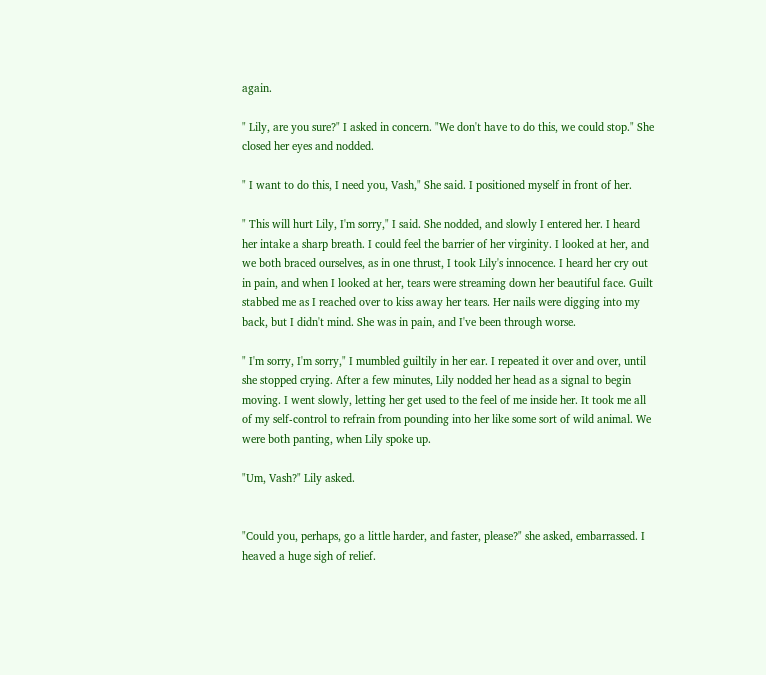again.

" Lily, are you sure?" I asked in concern. "We don't have to do this, we could stop." She closed her eyes and nodded.

" I want to do this, I need you, Vash," She said. I positioned myself in front of her.

" This will hurt Lily, I'm sorry," I said. She nodded, and slowly I entered her. I heard her intake a sharp breath. I could feel the barrier of her virginity. I looked at her, and we both braced ourselves, as in one thrust, I took Lily's innocence. I heard her cry out in pain, and when I looked at her, tears were streaming down her beautiful face. Guilt stabbed me as I reached over to kiss away her tears. Her nails were digging into my back, but I didn't mind. She was in pain, and I've been through worse.

" I'm sorry, I'm sorry," I mumbled guiltily in her ear. I repeated it over and over, until she stopped crying. After a few minutes, Lily nodded her head as a signal to begin moving. I went slowly, letting her get used to the feel of me inside her. It took me all of my self-control to refrain from pounding into her like some sort of wild animal. We were both panting, when Lily spoke up.

"Um, Vash?" Lily asked.


"Could you, perhaps, go a little harder, and faster, please?" she asked, embarrassed. I heaved a huge sigh of relief.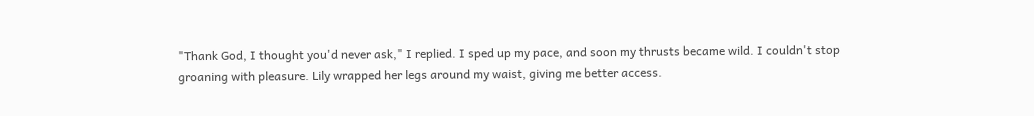"Thank God, I thought you'd never ask," I replied. I sped up my pace, and soon my thrusts became wild. I couldn't stop groaning with pleasure. Lily wrapped her legs around my waist, giving me better access.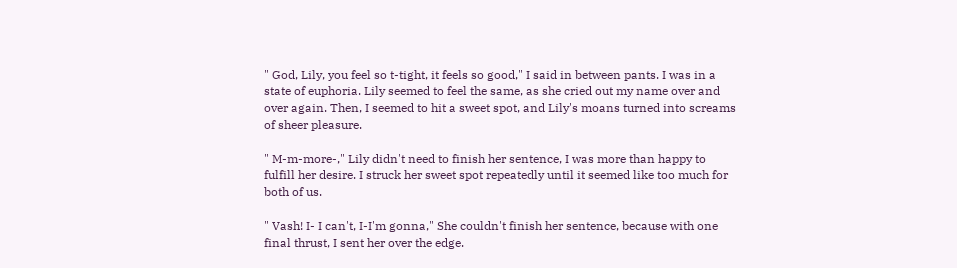" God, Lily, you feel so t-tight, it feels so good," I said in between pants. I was in a state of euphoria. Lily seemed to feel the same, as she cried out my name over and over again. Then, I seemed to hit a sweet spot, and Lily's moans turned into screams of sheer pleasure.

" M-m-more-," Lily didn't need to finish her sentence, I was more than happy to fulfill her desire. I struck her sweet spot repeatedly until it seemed like too much for both of us.

" Vash! I- I can't, I-I'm gonna," She couldn't finish her sentence, because with one final thrust, I sent her over the edge.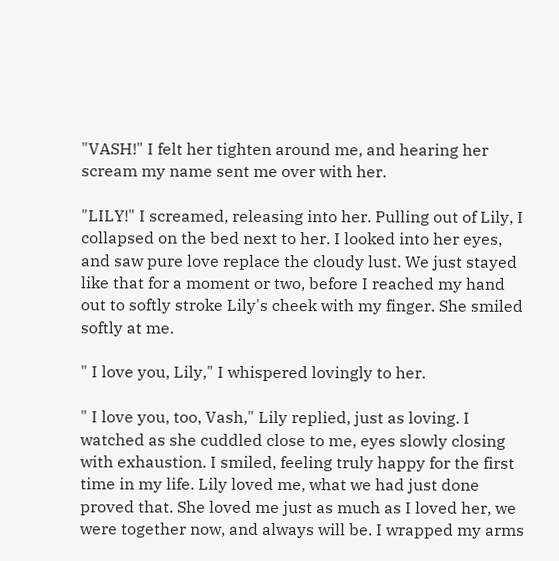"VASH!" I felt her tighten around me, and hearing her scream my name sent me over with her.

"LILY!" I screamed, releasing into her. Pulling out of Lily, I collapsed on the bed next to her. I looked into her eyes, and saw pure love replace the cloudy lust. We just stayed like that for a moment or two, before I reached my hand out to softly stroke Lily's cheek with my finger. She smiled softly at me.

" I love you, Lily," I whispered lovingly to her.

" I love you, too, Vash," Lily replied, just as loving. I watched as she cuddled close to me, eyes slowly closing with exhaustion. I smiled, feeling truly happy for the first time in my life. Lily loved me, what we had just done proved that. She loved me just as much as I loved her, we were together now, and always will be. I wrapped my arms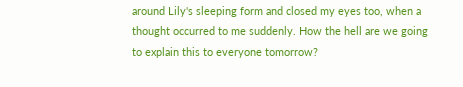around Lily's sleeping form and closed my eyes too, when a thought occurred to me suddenly. How the hell are we going to explain this to everyone tomorrow?